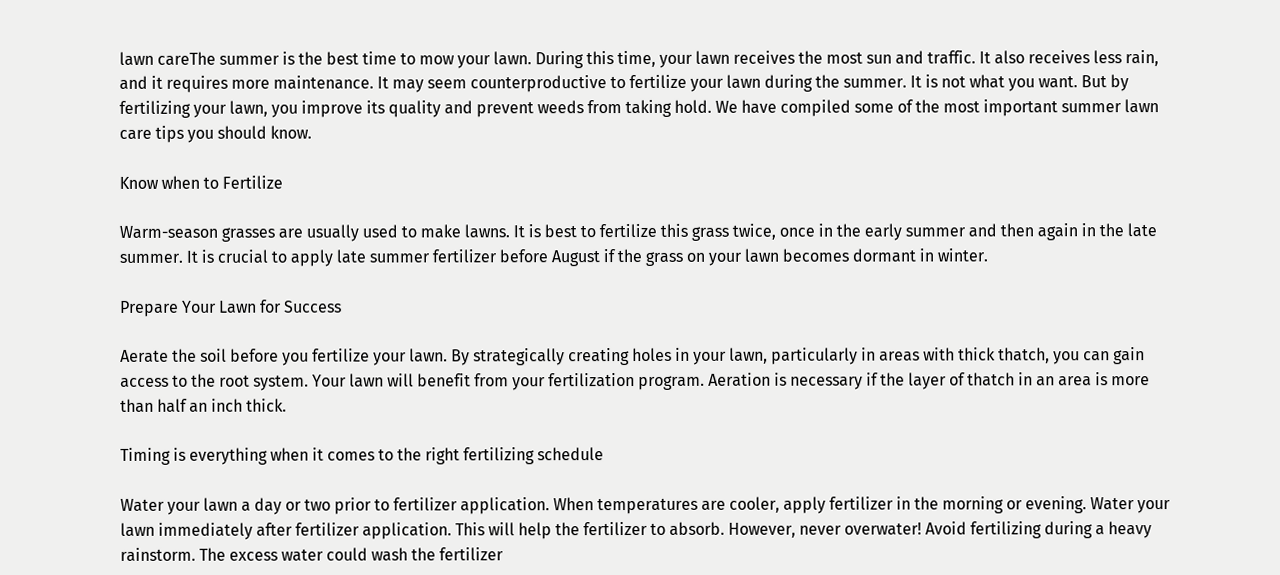lawn careThe summer is the best time to mow your lawn. During this time, your lawn receives the most sun and traffic. It also receives less rain, and it requires more maintenance. It may seem counterproductive to fertilize your lawn during the summer. It is not what you want. But by fertilizing your lawn, you improve its quality and prevent weeds from taking hold. We have compiled some of the most important summer lawn care tips you should know.

Know when to Fertilize

Warm-season grasses are usually used to make lawns. It is best to fertilize this grass twice, once in the early summer and then again in the late summer. It is crucial to apply late summer fertilizer before August if the grass on your lawn becomes dormant in winter.

Prepare Your Lawn for Success

Aerate the soil before you fertilize your lawn. By strategically creating holes in your lawn, particularly in areas with thick thatch, you can gain access to the root system. Your lawn will benefit from your fertilization program. Aeration is necessary if the layer of thatch in an area is more than half an inch thick.

Timing is everything when it comes to the right fertilizing schedule

Water your lawn a day or two prior to fertilizer application. When temperatures are cooler, apply fertilizer in the morning or evening. Water your lawn immediately after fertilizer application. This will help the fertilizer to absorb. However, never overwater! Avoid fertilizing during a heavy rainstorm. The excess water could wash the fertilizer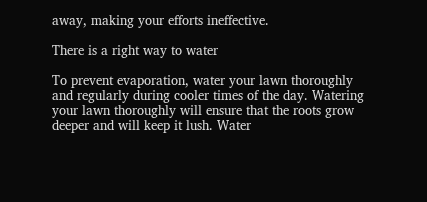away, making your efforts ineffective.

There is a right way to water

To prevent evaporation, water your lawn thoroughly and regularly during cooler times of the day. Watering your lawn thoroughly will ensure that the roots grow deeper and will keep it lush. Water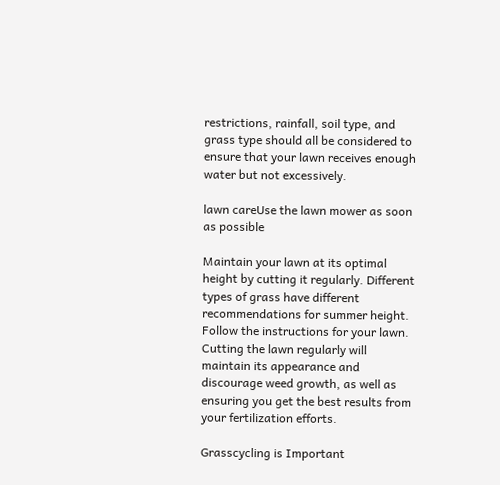restrictions, rainfall, soil type, and grass type should all be considered to ensure that your lawn receives enough water but not excessively.

lawn careUse the lawn mower as soon as possible

Maintain your lawn at its optimal height by cutting it regularly. Different types of grass have different recommendations for summer height. Follow the instructions for your lawn. Cutting the lawn regularly will maintain its appearance and discourage weed growth, as well as ensuring you get the best results from your fertilization efforts.

Grasscycling is Important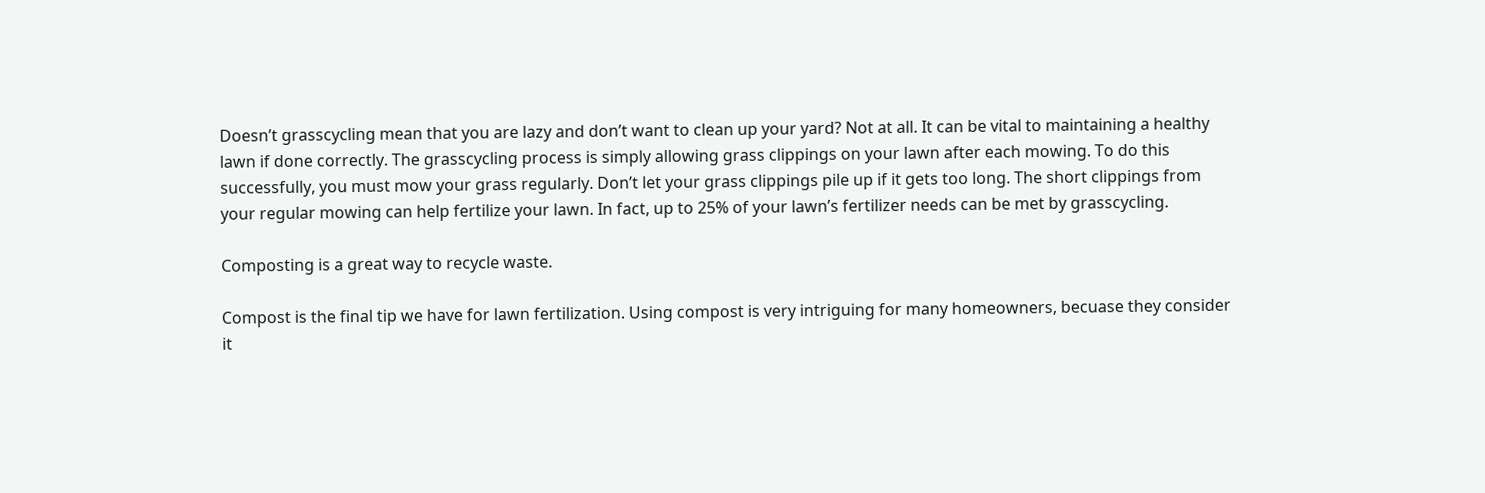Doesn’t grasscycling mean that you are lazy and don’t want to clean up your yard? Not at all. It can be vital to maintaining a healthy lawn if done correctly. The grasscycling process is simply allowing grass clippings on your lawn after each mowing. To do this successfully, you must mow your grass regularly. Don’t let your grass clippings pile up if it gets too long. The short clippings from your regular mowing can help fertilize your lawn. In fact, up to 25% of your lawn’s fertilizer needs can be met by grasscycling.

Composting is a great way to recycle waste.

Compost is the final tip we have for lawn fertilization. Using compost is very intriguing for many homeowners, becuase they consider it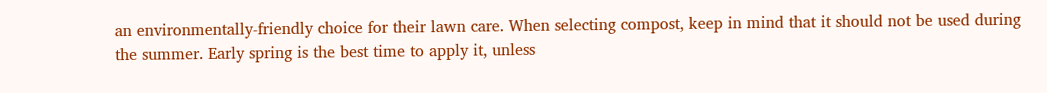an environmentally-friendly choice for their lawn care. When selecting compost, keep in mind that it should not be used during the summer. Early spring is the best time to apply it, unless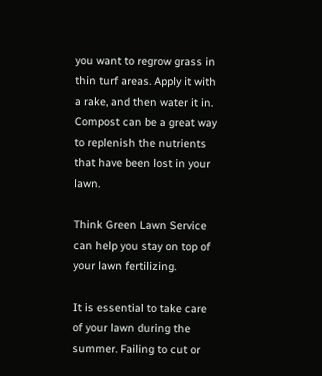you want to regrow grass in thin turf areas. Apply it with a rake, and then water it in. Compost can be a great way to replenish the nutrients that have been lost in your lawn.

Think Green Lawn Service can help you stay on top of your lawn fertilizing.

It is essential to take care of your lawn during the summer. Failing to cut or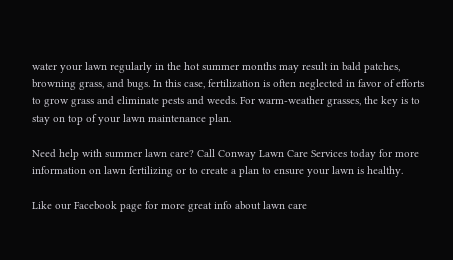water your lawn regularly in the hot summer months may result in bald patches, browning grass, and bugs. In this case, fertilization is often neglected in favor of efforts to grow grass and eliminate pests and weeds. For warm-weather grasses, the key is to stay on top of your lawn maintenance plan.

Need help with summer lawn care? Call Conway Lawn Care Services today for more information on lawn fertilizing or to create a plan to ensure your lawn is healthy.

Like our Facebook page for more great info about lawn care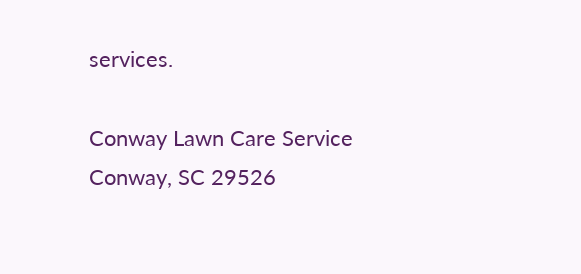services.

Conway Lawn Care Service
Conway, SC 29526